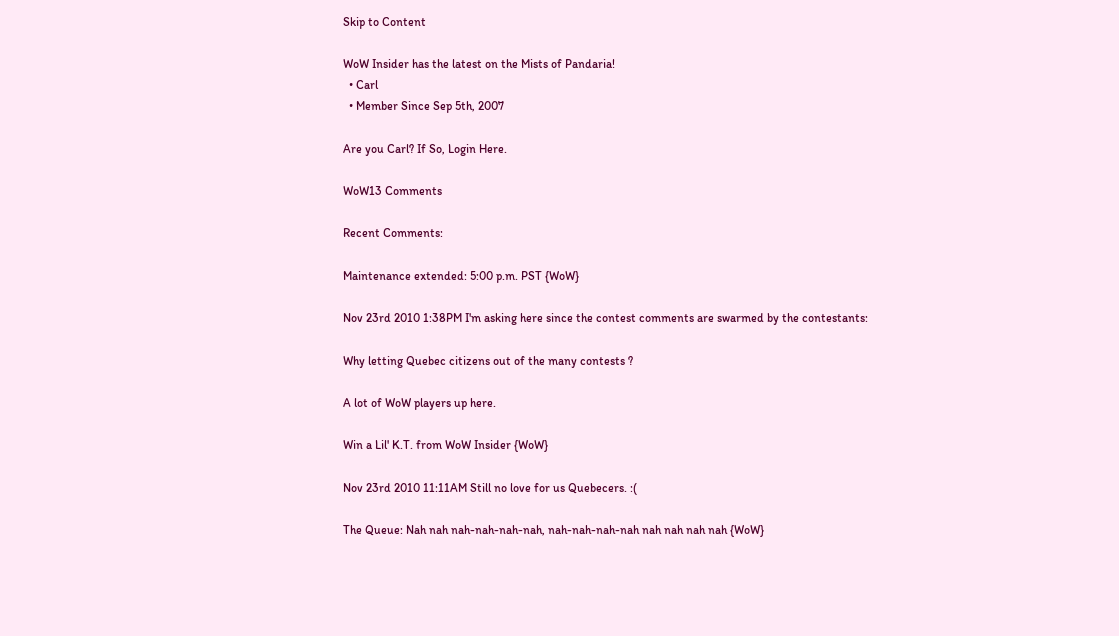Skip to Content

WoW Insider has the latest on the Mists of Pandaria!
  • Carl
  • Member Since Sep 5th, 2007

Are you Carl? If So, Login Here.

WoW13 Comments

Recent Comments:

Maintenance extended: 5:00 p.m. PST {WoW}

Nov 23rd 2010 1:38PM I'm asking here since the contest comments are swarmed by the contestants:

Why letting Quebec citizens out of the many contests ?

A lot of WoW players up here.

Win a Lil' K.T. from WoW Insider {WoW}

Nov 23rd 2010 11:11AM Still no love for us Quebecers. :(

The Queue: Nah nah nah-nah-nah-nah, nah-nah-nah-nah nah nah nah nah {WoW}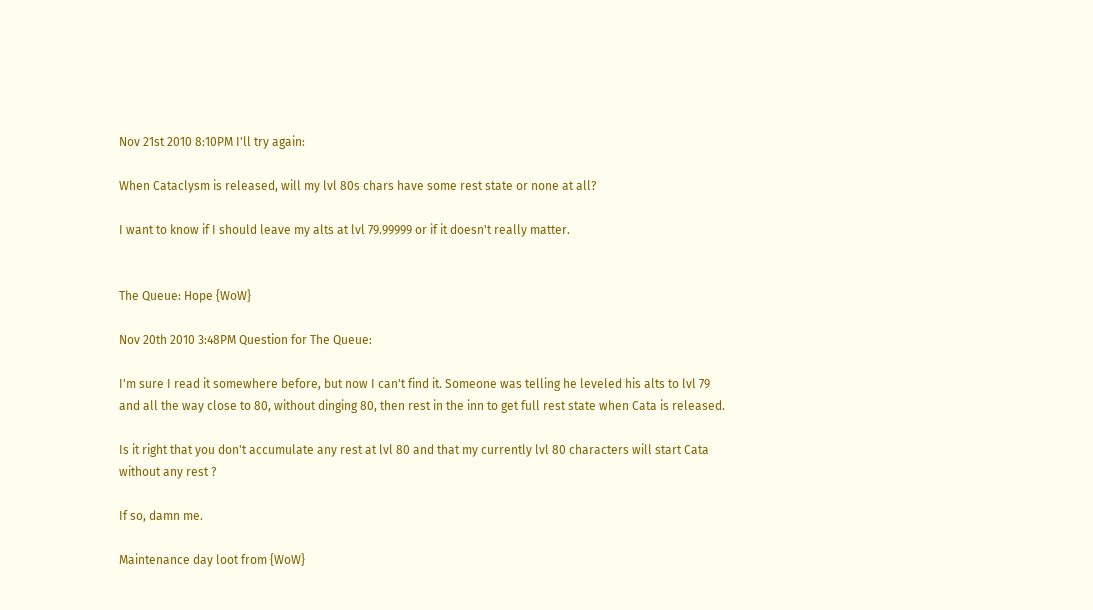Nov 21st 2010 8:10PM I'll try again:

When Cataclysm is released, will my lvl 80s chars have some rest state or none at all?

I want to know if I should leave my alts at lvl 79.99999 or if it doesn't really matter.


The Queue: Hope {WoW}

Nov 20th 2010 3:48PM Question for The Queue:

I'm sure I read it somewhere before, but now I can't find it. Someone was telling he leveled his alts to lvl 79 and all the way close to 80, without dinging 80, then rest in the inn to get full rest state when Cata is released.

Is it right that you don't accumulate any rest at lvl 80 and that my currently lvl 80 characters will start Cata without any rest ?

If so, damn me.

Maintenance day loot from {WoW}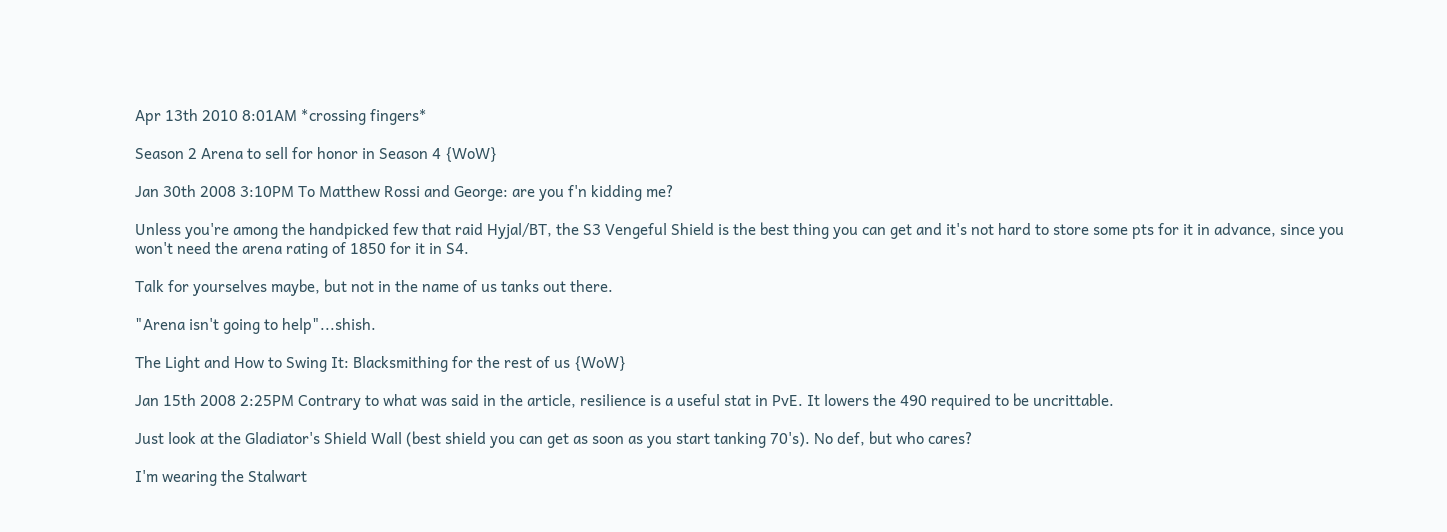Apr 13th 2010 8:01AM *crossing fingers*

Season 2 Arena to sell for honor in Season 4 {WoW}

Jan 30th 2008 3:10PM To Matthew Rossi and George: are you f'n kidding me?

Unless you're among the handpicked few that raid Hyjal/BT, the S3 Vengeful Shield is the best thing you can get and it's not hard to store some pts for it in advance, since you won't need the arena rating of 1850 for it in S4.

Talk for yourselves maybe, but not in the name of us tanks out there.

"Arena isn't going to help"...shish.

The Light and How to Swing It: Blacksmithing for the rest of us {WoW}

Jan 15th 2008 2:25PM Contrary to what was said in the article, resilience is a useful stat in PvE. It lowers the 490 required to be uncrittable.

Just look at the Gladiator's Shield Wall (best shield you can get as soon as you start tanking 70's). No def, but who cares?

I'm wearing the Stalwart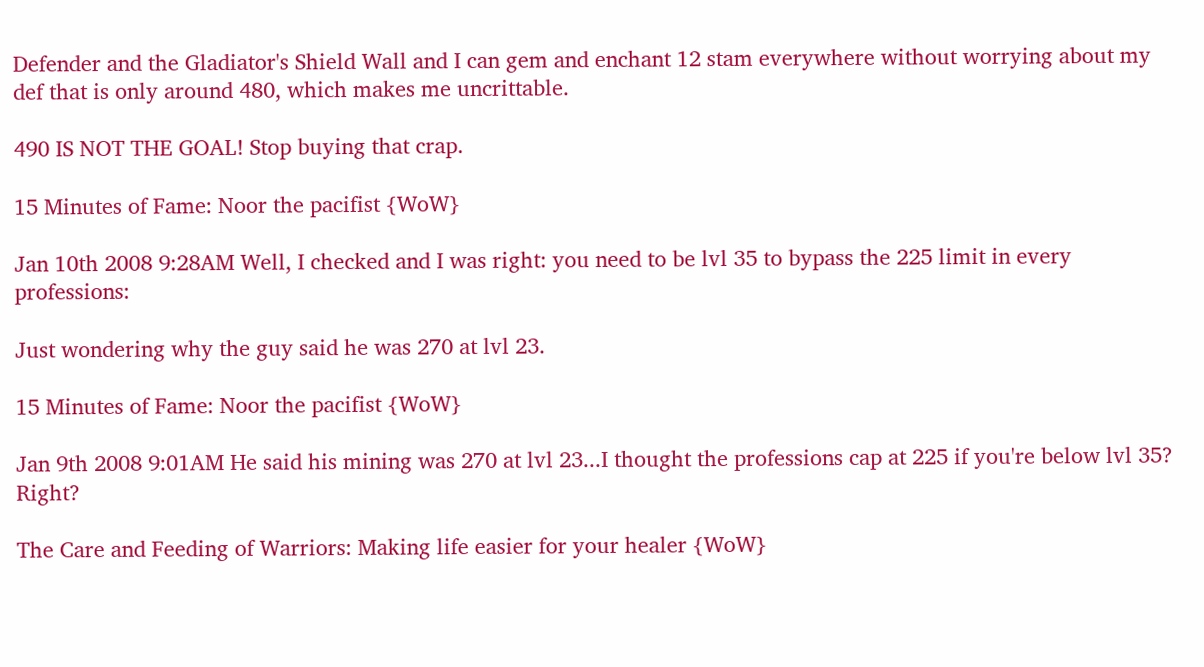Defender and the Gladiator's Shield Wall and I can gem and enchant 12 stam everywhere without worrying about my def that is only around 480, which makes me uncrittable.

490 IS NOT THE GOAL! Stop buying that crap.

15 Minutes of Fame: Noor the pacifist {WoW}

Jan 10th 2008 9:28AM Well, I checked and I was right: you need to be lvl 35 to bypass the 225 limit in every professions:

Just wondering why the guy said he was 270 at lvl 23.

15 Minutes of Fame: Noor the pacifist {WoW}

Jan 9th 2008 9:01AM He said his mining was 270 at lvl 23...I thought the professions cap at 225 if you're below lvl 35? Right?

The Care and Feeding of Warriors: Making life easier for your healer {WoW}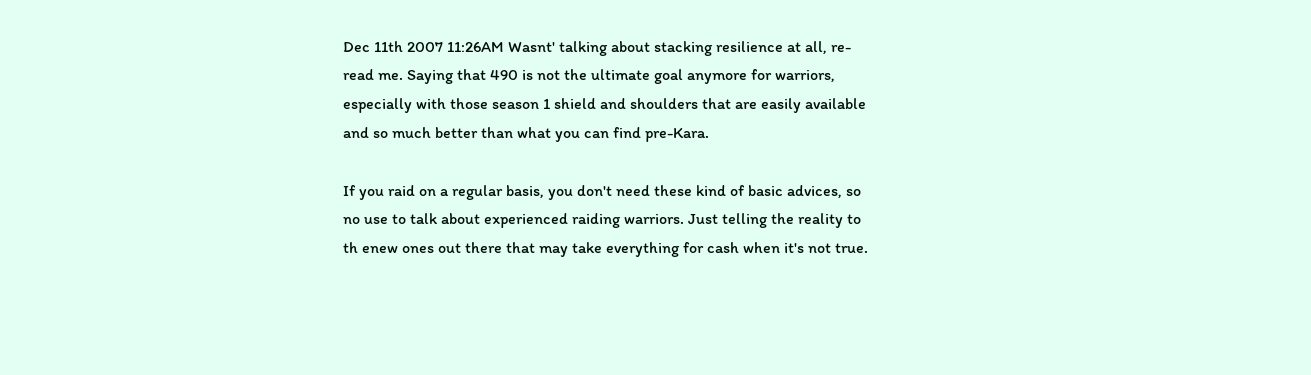Dec 11th 2007 11:26AM Wasnt' talking about stacking resilience at all, re-read me. Saying that 490 is not the ultimate goal anymore for warriors, especially with those season 1 shield and shoulders that are easily available and so much better than what you can find pre-Kara.

If you raid on a regular basis, you don't need these kind of basic advices, so no use to talk about experienced raiding warriors. Just telling the reality to th enew ones out there that may take everything for cash when it's not true.